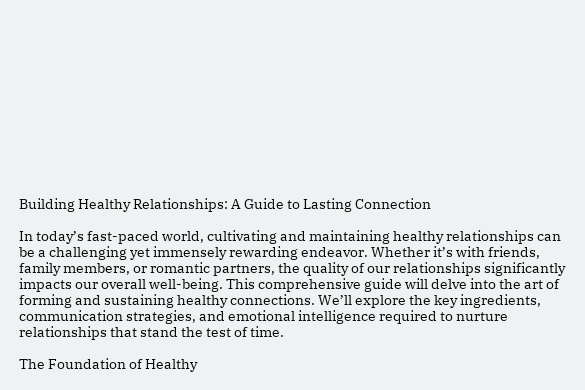Building Healthy Relationships: A Guide to Lasting Connection

In today’s fast-paced world, cultivating and maintaining healthy relationships can be a challenging yet immensely rewarding endeavor. Whether it’s with friends, family members, or romantic partners, the quality of our relationships significantly impacts our overall well-being. This comprehensive guide will delve into the art of forming and sustaining healthy connections. We’ll explore the key ingredients, communication strategies, and emotional intelligence required to nurture relationships that stand the test of time.

The Foundation of Healthy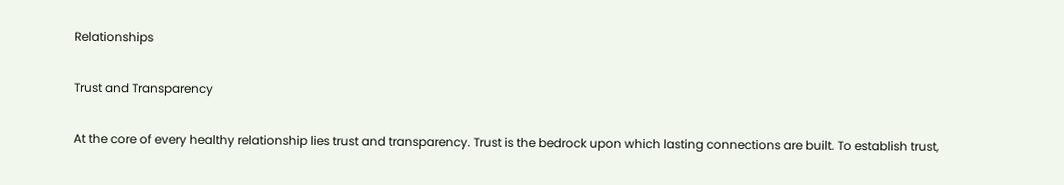Relationships

Trust and Transparency

At the core of every healthy relationship lies trust and transparency. Trust is the bedrock upon which lasting connections are built. To establish trust,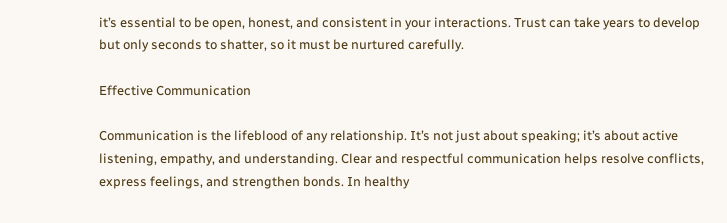it’s essential to be open, honest, and consistent in your interactions. Trust can take years to develop but only seconds to shatter, so it must be nurtured carefully.

Effective Communication

Communication is the lifeblood of any relationship. It’s not just about speaking; it’s about active listening, empathy, and understanding. Clear and respectful communication helps resolve conflicts, express feelings, and strengthen bonds. In healthy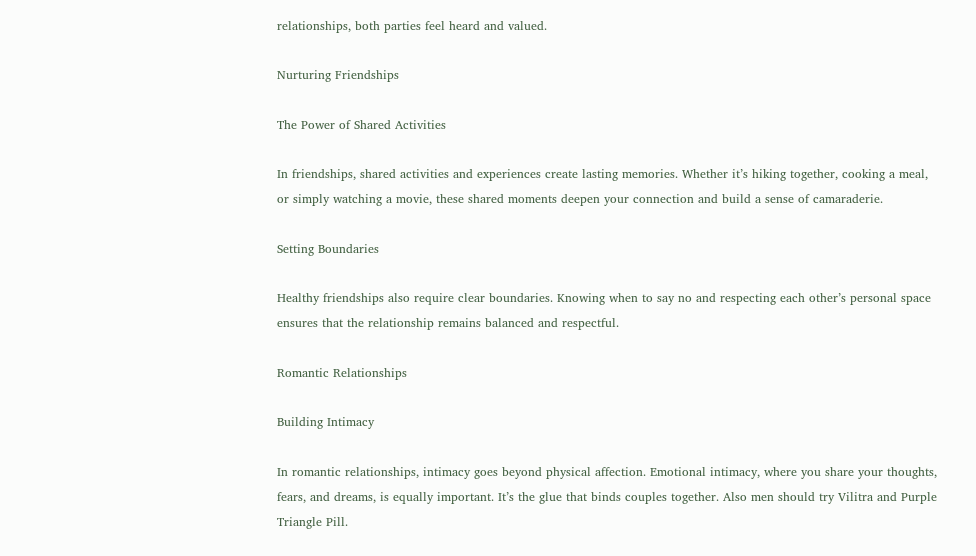relationships, both parties feel heard and valued.

Nurturing Friendships

The Power of Shared Activities

In friendships, shared activities and experiences create lasting memories. Whether it’s hiking together, cooking a meal, or simply watching a movie, these shared moments deepen your connection and build a sense of camaraderie.

Setting Boundaries

Healthy friendships also require clear boundaries. Knowing when to say no and respecting each other’s personal space ensures that the relationship remains balanced and respectful.

Romantic Relationships

Building Intimacy

In romantic relationships, intimacy goes beyond physical affection. Emotional intimacy, where you share your thoughts, fears, and dreams, is equally important. It’s the glue that binds couples together. Also men should try Vilitra and Purple Triangle Pill.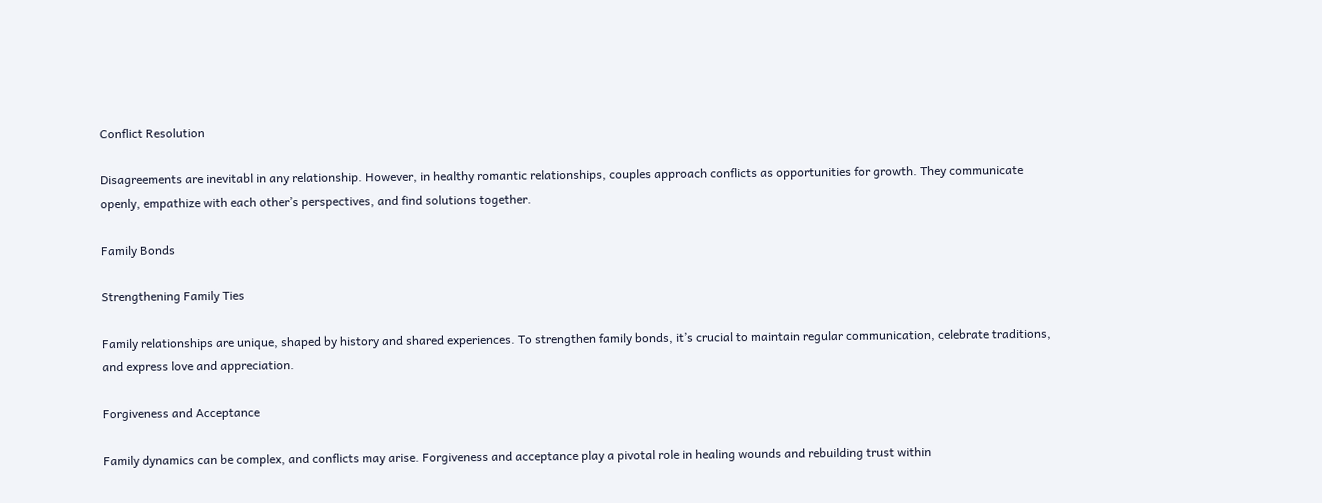Conflict Resolution

Disagreements are inevitabl in any relationship. However, in healthy romantic relationships, couples approach conflicts as opportunities for growth. They communicate openly, empathize with each other’s perspectives, and find solutions together.

Family Bonds

Strengthening Family Ties

Family relationships are unique, shaped by history and shared experiences. To strengthen family bonds, it’s crucial to maintain regular communication, celebrate traditions, and express love and appreciation.

Forgiveness and Acceptance

Family dynamics can be complex, and conflicts may arise. Forgiveness and acceptance play a pivotal role in healing wounds and rebuilding trust within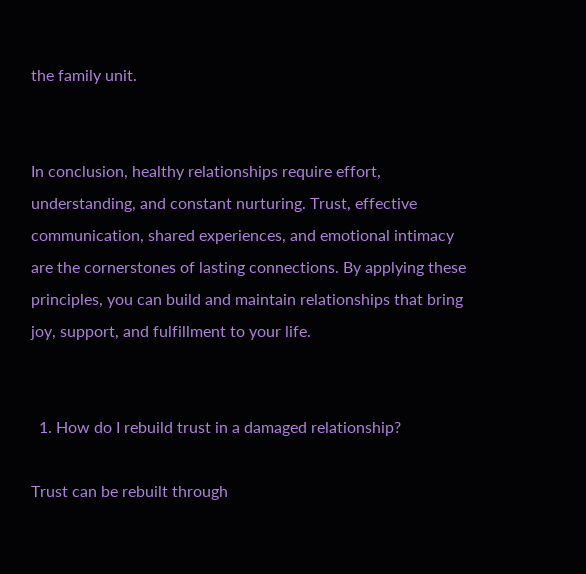the family unit.


In conclusion, healthy relationships require effort, understanding, and constant nurturing. Trust, effective communication, shared experiences, and emotional intimacy are the cornerstones of lasting connections. By applying these principles, you can build and maintain relationships that bring joy, support, and fulfillment to your life.


  1. How do I rebuild trust in a damaged relationship?

Trust can be rebuilt through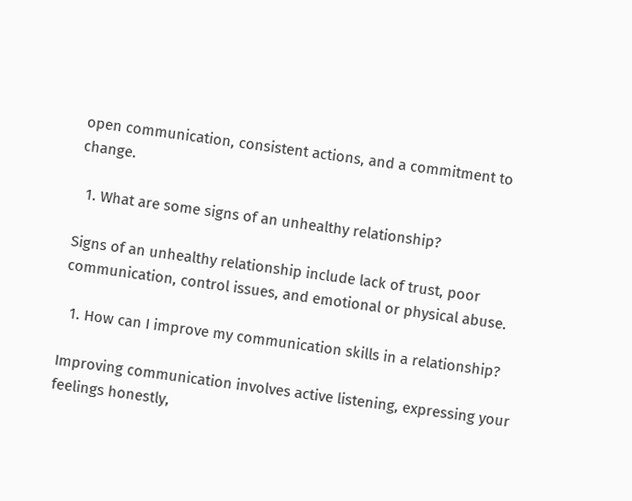open communication, consistent actions, and a commitment to change.

  1. What are some signs of an unhealthy relationship?

Signs of an unhealthy relationship include lack of trust, poor communication, control issues, and emotional or physical abuse.

  1. How can I improve my communication skills in a relationship?

Improving communication involves active listening, expressing your feelings honestly,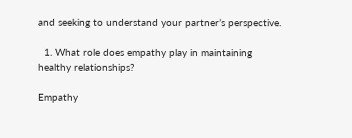and seeking to understand your partner’s perspective.

  1. What role does empathy play in maintaining healthy relationships?

Empathy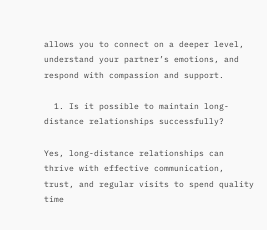allows you to connect on a deeper level, understand your partner’s emotions, and respond with compassion and support.

  1. Is it possible to maintain long-distance relationships successfully?

Yes, long-distance relationships can thrive with effective communication, trust, and regular visits to spend quality time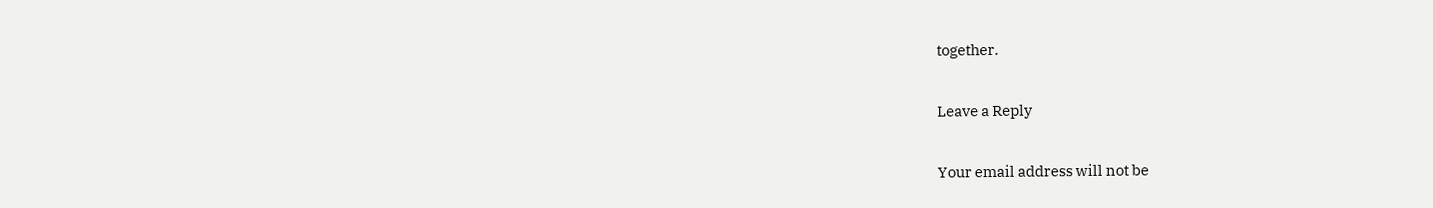together.

Leave a Reply

Your email address will not be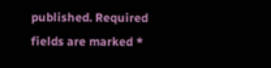published. Required fields are marked *